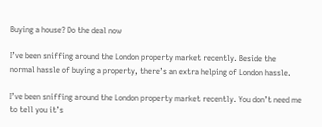Buying a house? Do the deal now

I’ve been sniffing around the London property market recently. Beside the normal hassle of buying a property, there’s an extra helping of London hassle.

I’ve been sniffing around the London property market recently. You don’t need me to tell you it’s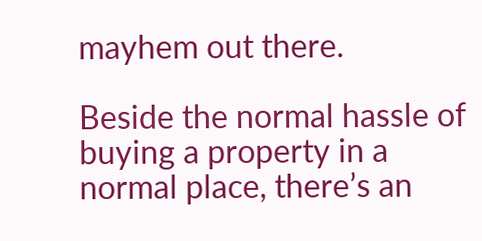mayhem out there.

Beside the normal hassle of buying a property in a normal place, there’s an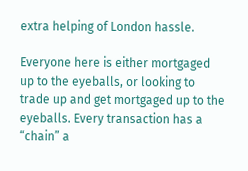extra helping of London hassle.

Everyone here is either mortgaged up to the eyeballs, or looking to trade up and get mortgaged up to the eyeballs. Every transaction has a “chain” a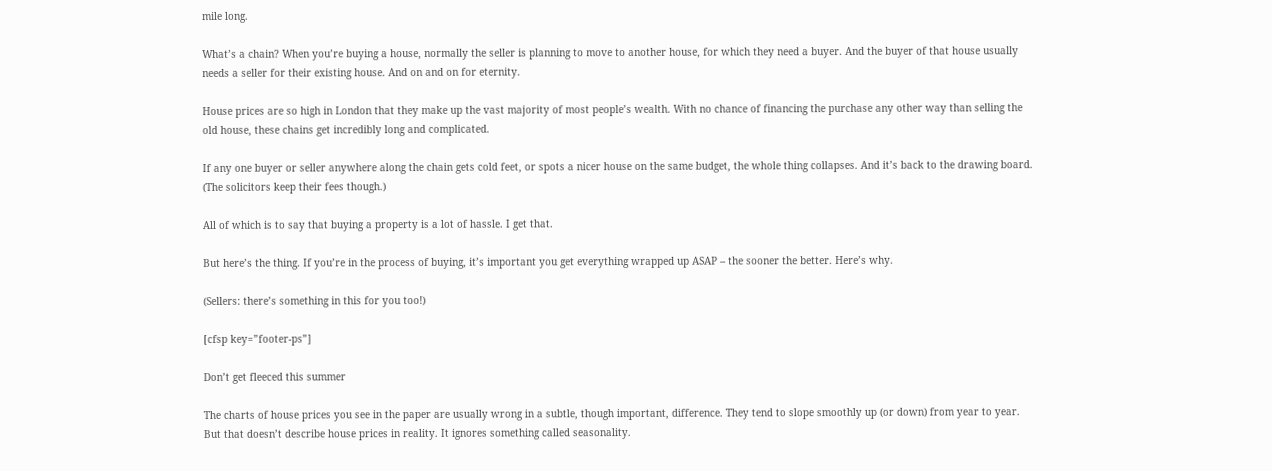mile long.

What’s a chain? When you’re buying a house, normally the seller is planning to move to another house, for which they need a buyer. And the buyer of that house usually needs a seller for their existing house. And on and on for eternity.

House prices are so high in London that they make up the vast majority of most people’s wealth. With no chance of financing the purchase any other way than selling the old house, these chains get incredibly long and complicated.

If any one buyer or seller anywhere along the chain gets cold feet, or spots a nicer house on the same budget, the whole thing collapses. And it’s back to the drawing board. (The solicitors keep their fees though.)

All of which is to say that buying a property is a lot of hassle. I get that.

But here’s the thing. If you’re in the process of buying, it’s important you get everything wrapped up ASAP – the sooner the better. Here’s why.

(Sellers: there’s something in this for you too!)

[cfsp key=”footer-ps”]

Don’t get fleeced this summer

The charts of house prices you see in the paper are usually wrong in a subtle, though important, difference. They tend to slope smoothly up (or down) from year to year. But that doesn’t describe house prices in reality. It ignores something called seasonality.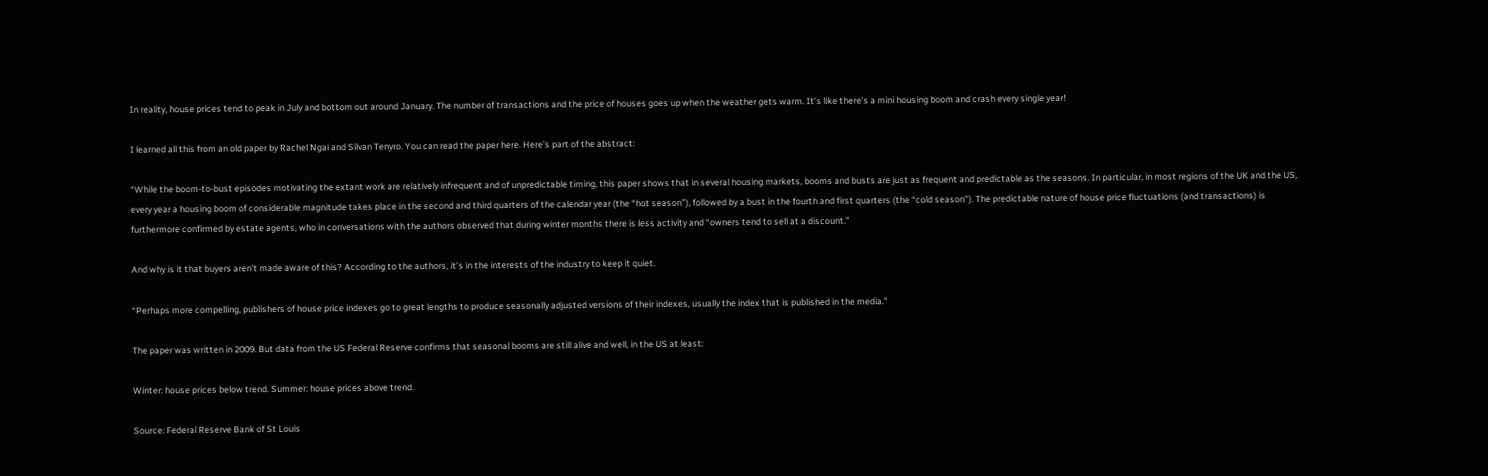In reality, house prices tend to peak in July and bottom out around January. The number of transactions and the price of houses goes up when the weather gets warm. It’s like there’s a mini housing boom and crash every single year!

I learned all this from an old paper by Rachel Ngai and Silvan Tenyro. You can read the paper here. Here’s part of the abstract:

“While the boom-to-bust episodes motivating the extant work are relatively infrequent and of unpredictable timing, this paper shows that in several housing markets, booms and busts are just as frequent and predictable as the seasons. In particular, in most regions of the UK and the US, every year a housing boom of considerable magnitude takes place in the second and third quarters of the calendar year (the “hot season”), followed by a bust in the fourth and first quarters (the “cold season”). The predictable nature of house price fluctuations (and transactions) is furthermore confirmed by estate agents, who in conversations with the authors observed that during winter months there is less activity and “owners tend to sell at a discount.”

And why is it that buyers aren’t made aware of this? According to the authors, it’s in the interests of the industry to keep it quiet.

“Perhaps more compelling, publishers of house price indexes go to great lengths to produce seasonally adjusted versions of their indexes, usually the index that is published in the media.”

The paper was written in 2009. But data from the US Federal Reserve confirms that seasonal booms are still alive and well, in the US at least:

Winter: house prices below trend. Summer: house prices above trend.

Source: Federal Reserve Bank of St Louis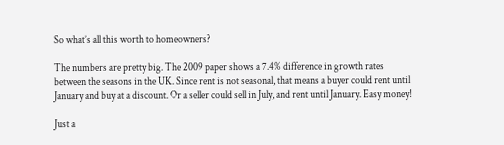So what’s all this worth to homeowners?

The numbers are pretty big. The 2009 paper shows a 7.4% difference in growth rates between the seasons in the UK. Since rent is not seasonal, that means a buyer could rent until January and buy at a discount. Or a seller could sell in July, and rent until January. Easy money!

Just a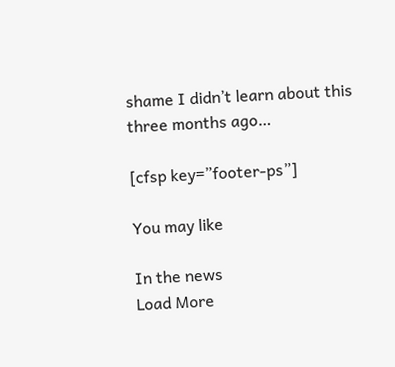shame I didn’t learn about this three months ago…

[cfsp key=”footer-ps”]

You may like

In the news
Load More